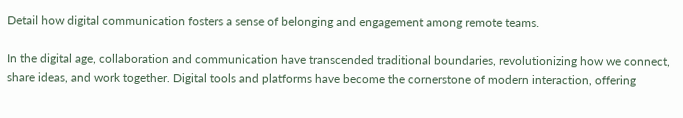Detail how digital communication fosters a sense of belonging and engagement among remote teams.

In the digital age, collaboration and communication have transcended traditional boundaries, revolutionizing how we connect, share ideas, and work together. Digital tools and platforms have become the cornerstone of modern interaction, offering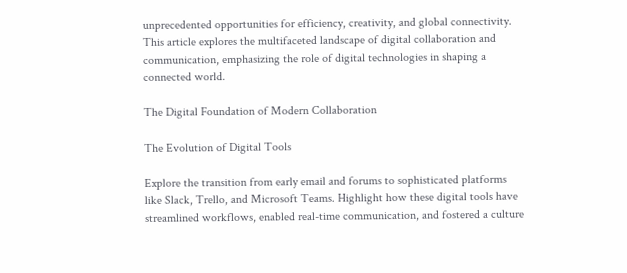unprecedented opportunities for efficiency, creativity, and global connectivity. This article explores the multifaceted landscape of digital collaboration and communication, emphasizing the role of digital technologies in shaping a connected world.

The Digital Foundation of Modern Collaboration

The Evolution of Digital Tools

Explore the transition from early email and forums to sophisticated platforms like Slack, Trello, and Microsoft Teams. Highlight how these digital tools have streamlined workflows, enabled real-time communication, and fostered a culture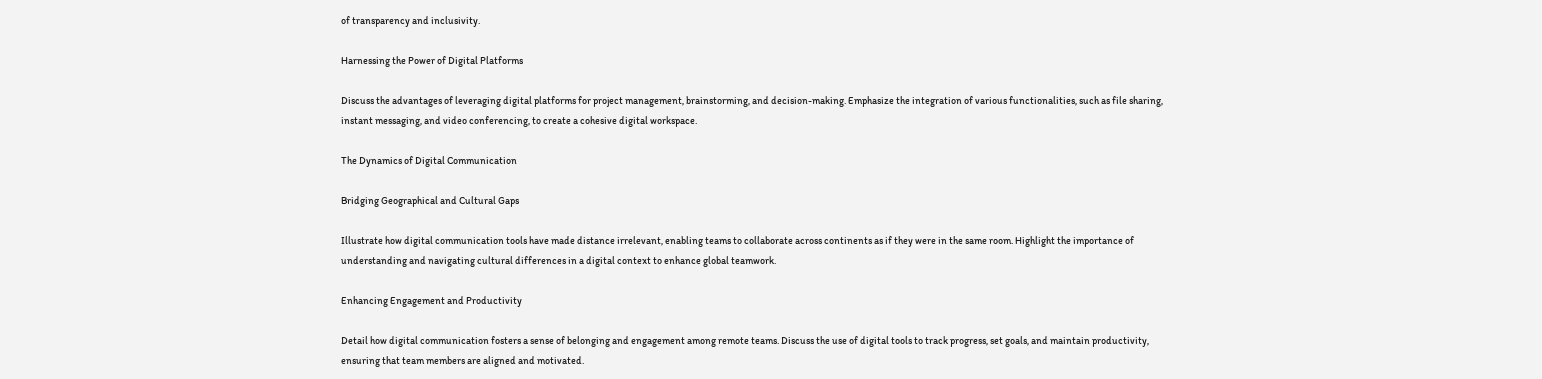of transparency and inclusivity.

Harnessing the Power of Digital Platforms

Discuss the advantages of leveraging digital platforms for project management, brainstorming, and decision-making. Emphasize the integration of various functionalities, such as file sharing, instant messaging, and video conferencing, to create a cohesive digital workspace.

The Dynamics of Digital Communication

Bridging Geographical and Cultural Gaps

Illustrate how digital communication tools have made distance irrelevant, enabling teams to collaborate across continents as if they were in the same room. Highlight the importance of understanding and navigating cultural differences in a digital context to enhance global teamwork.

Enhancing Engagement and Productivity

Detail how digital communication fosters a sense of belonging and engagement among remote teams. Discuss the use of digital tools to track progress, set goals, and maintain productivity, ensuring that team members are aligned and motivated.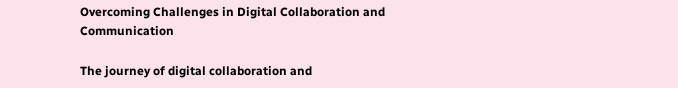Overcoming Challenges in Digital Collaboration and Communication

The journey of digital collaboration and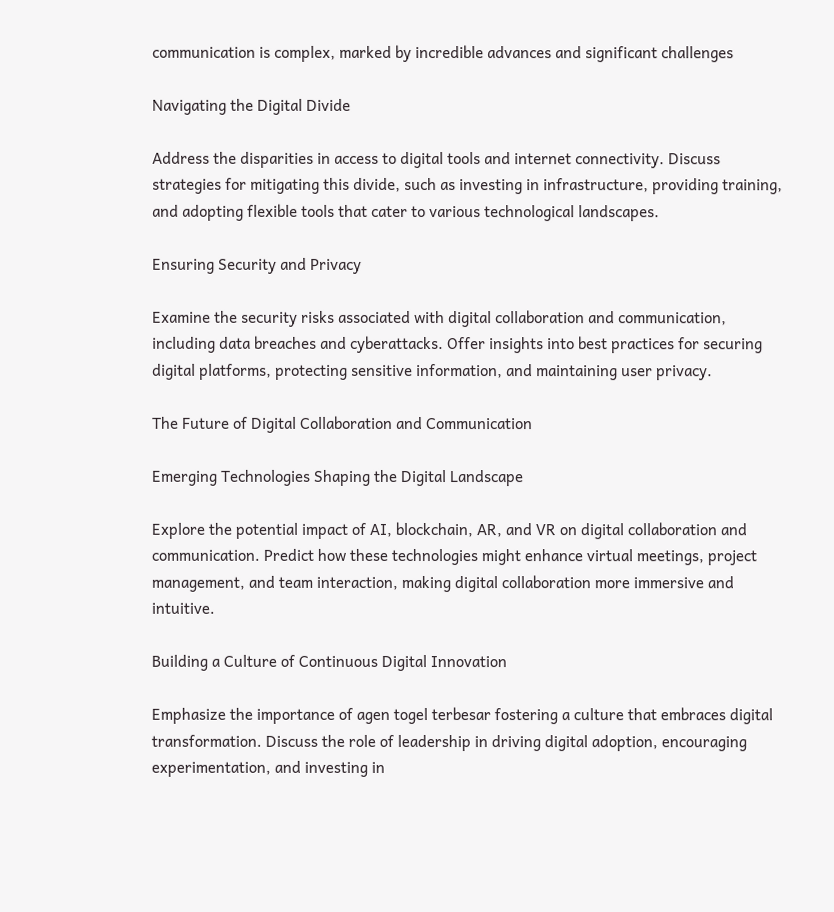communication is complex, marked by incredible advances and significant challenges

Navigating the Digital Divide

Address the disparities in access to digital tools and internet connectivity. Discuss strategies for mitigating this divide, such as investing in infrastructure, providing training, and adopting flexible tools that cater to various technological landscapes.

Ensuring Security and Privacy

Examine the security risks associated with digital collaboration and communication, including data breaches and cyberattacks. Offer insights into best practices for securing digital platforms, protecting sensitive information, and maintaining user privacy.

The Future of Digital Collaboration and Communication

Emerging Technologies Shaping the Digital Landscape

Explore the potential impact of AI, blockchain, AR, and VR on digital collaboration and communication. Predict how these technologies might enhance virtual meetings, project management, and team interaction, making digital collaboration more immersive and intuitive.

Building a Culture of Continuous Digital Innovation

Emphasize the importance of agen togel terbesar fostering a culture that embraces digital transformation. Discuss the role of leadership in driving digital adoption, encouraging experimentation, and investing in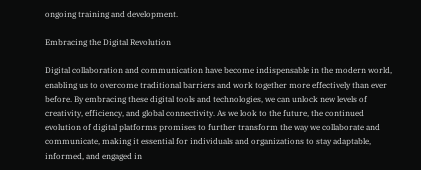ongoing training and development.

Embracing the Digital Revolution

Digital collaboration and communication have become indispensable in the modern world, enabling us to overcome traditional barriers and work together more effectively than ever before. By embracing these digital tools and technologies, we can unlock new levels of creativity, efficiency, and global connectivity. As we look to the future, the continued evolution of digital platforms promises to further transform the way we collaborate and communicate, making it essential for individuals and organizations to stay adaptable, informed, and engaged in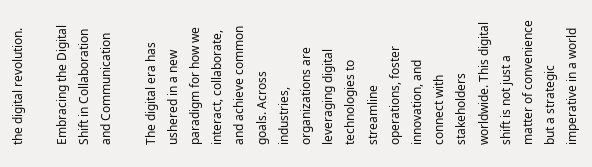the digital revolution.

Embracing the Digital Shift in Collaboration and Communication

The digital era has ushered in a new paradigm for how we interact, collaborate, and achieve common goals. Across industries, organizations are leveraging digital technologies to streamline operations, foster innovation, and connect with stakeholders worldwide. This digital shift is not just a matter of convenience but a strategic imperative in a world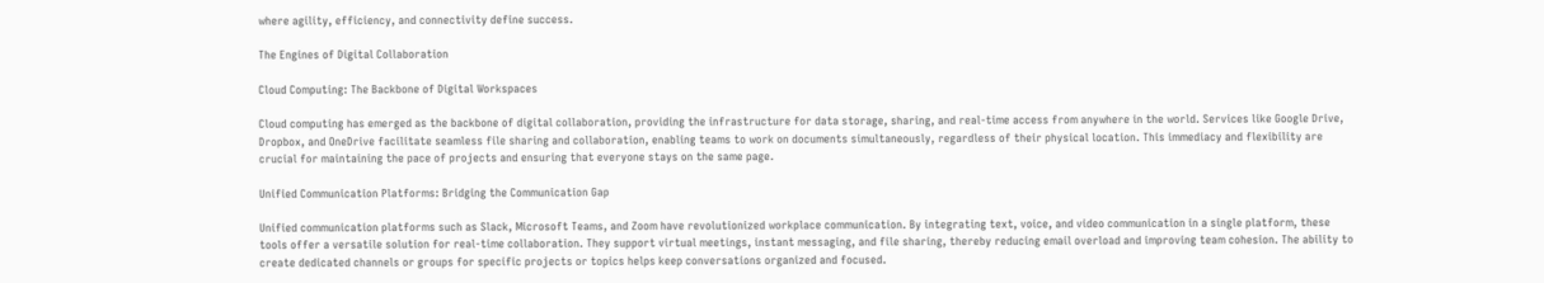where agility, efficiency, and connectivity define success.

The Engines of Digital Collaboration

Cloud Computing: The Backbone of Digital Workspaces

Cloud computing has emerged as the backbone of digital collaboration, providing the infrastructure for data storage, sharing, and real-time access from anywhere in the world. Services like Google Drive, Dropbox, and OneDrive facilitate seamless file sharing and collaboration, enabling teams to work on documents simultaneously, regardless of their physical location. This immediacy and flexibility are crucial for maintaining the pace of projects and ensuring that everyone stays on the same page.

Unified Communication Platforms: Bridging the Communication Gap

Unified communication platforms such as Slack, Microsoft Teams, and Zoom have revolutionized workplace communication. By integrating text, voice, and video communication in a single platform, these tools offer a versatile solution for real-time collaboration. They support virtual meetings, instant messaging, and file sharing, thereby reducing email overload and improving team cohesion. The ability to create dedicated channels or groups for specific projects or topics helps keep conversations organized and focused.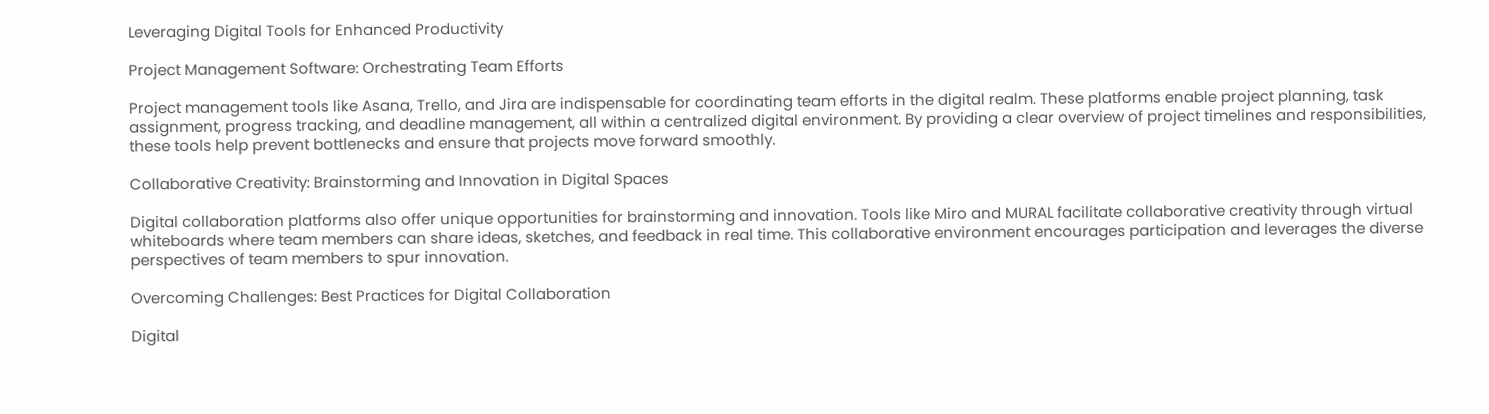Leveraging Digital Tools for Enhanced Productivity

Project Management Software: Orchestrating Team Efforts

Project management tools like Asana, Trello, and Jira are indispensable for coordinating team efforts in the digital realm. These platforms enable project planning, task assignment, progress tracking, and deadline management, all within a centralized digital environment. By providing a clear overview of project timelines and responsibilities, these tools help prevent bottlenecks and ensure that projects move forward smoothly.

Collaborative Creativity: Brainstorming and Innovation in Digital Spaces

Digital collaboration platforms also offer unique opportunities for brainstorming and innovation. Tools like Miro and MURAL facilitate collaborative creativity through virtual whiteboards where team members can share ideas, sketches, and feedback in real time. This collaborative environment encourages participation and leverages the diverse perspectives of team members to spur innovation.

Overcoming Challenges: Best Practices for Digital Collaboration

Digital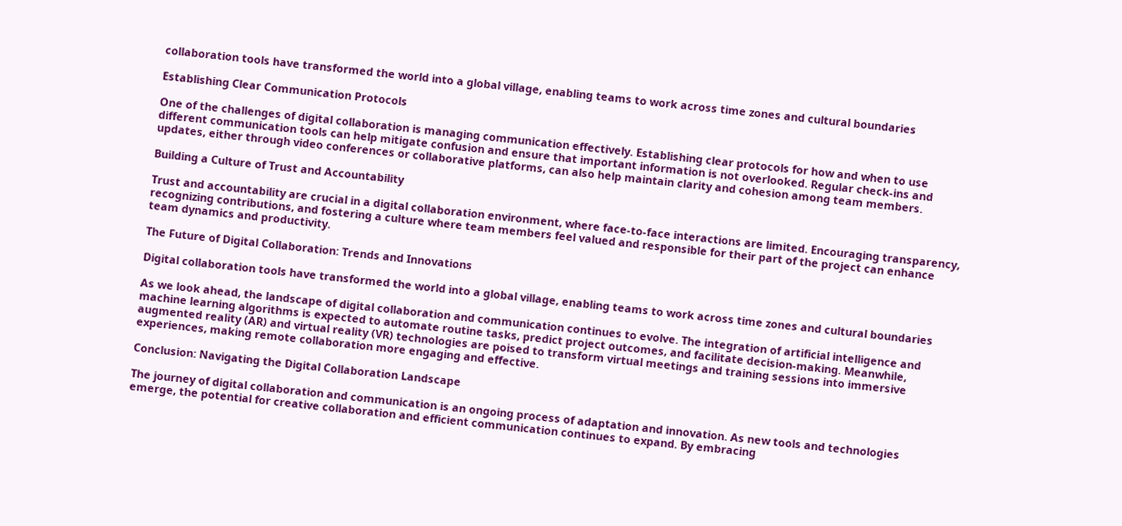collaboration tools have transformed the world into a global village, enabling teams to work across time zones and cultural boundaries

Establishing Clear Communication Protocols

One of the challenges of digital collaboration is managing communication effectively. Establishing clear protocols for how and when to use different communication tools can help mitigate confusion and ensure that important information is not overlooked. Regular check-ins and updates, either through video conferences or collaborative platforms, can also help maintain clarity and cohesion among team members.

Building a Culture of Trust and Accountability

Trust and accountability are crucial in a digital collaboration environment, where face-to-face interactions are limited. Encouraging transparency, recognizing contributions, and fostering a culture where team members feel valued and responsible for their part of the project can enhance team dynamics and productivity.

The Future of Digital Collaboration: Trends and Innovations

Digital collaboration tools have transformed the world into a global village, enabling teams to work across time zones and cultural boundaries

As we look ahead, the landscape of digital collaboration and communication continues to evolve. The integration of artificial intelligence and machine learning algorithms is expected to automate routine tasks, predict project outcomes, and facilitate decision-making. Meanwhile, augmented reality (AR) and virtual reality (VR) technologies are poised to transform virtual meetings and training sessions into immersive experiences, making remote collaboration more engaging and effective.

Conclusion: Navigating the Digital Collaboration Landscape

The journey of digital collaboration and communication is an ongoing process of adaptation and innovation. As new tools and technologies emerge, the potential for creative collaboration and efficient communication continues to expand. By embracing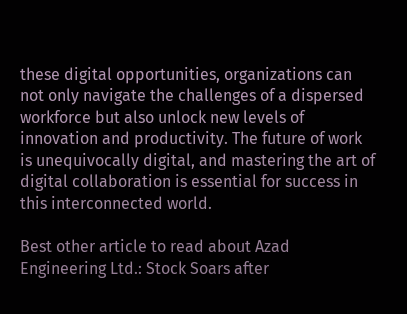these digital opportunities, organizations can not only navigate the challenges of a dispersed workforce but also unlock new levels of innovation and productivity. The future of work is unequivocally digital, and mastering the art of digital collaboration is essential for success in this interconnected world.

Best other article to read about Azad Engineering Ltd.: Stock Soars after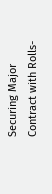Securing Major Contract with Rolls-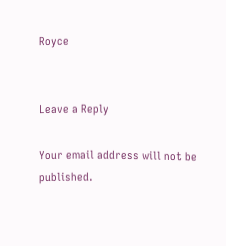Royce


Leave a Reply

Your email address will not be published.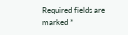Required fields are marked *